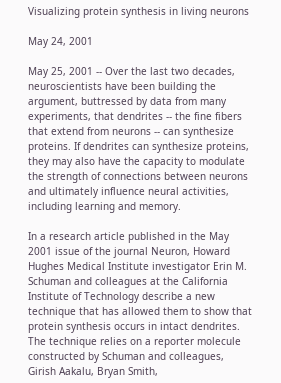Visualizing protein synthesis in living neurons

May 24, 2001

May 25, 2001 -- Over the last two decades, neuroscientists have been building the argument, buttressed by data from many experiments, that dendrites -- the fine fibers that extend from neurons -- can synthesize proteins. If dendrites can synthesize proteins, they may also have the capacity to modulate the strength of connections between neurons and ultimately influence neural activities, including learning and memory.

In a research article published in the May 2001 issue of the journal Neuron, Howard Hughes Medical Institute investigator Erin M. Schuman and colleagues at the California Institute of Technology describe a new technique that has allowed them to show that protein synthesis occurs in intact dendrites. The technique relies on a reporter molecule constructed by Schuman and colleagues, Girish Aakalu, Bryan Smith,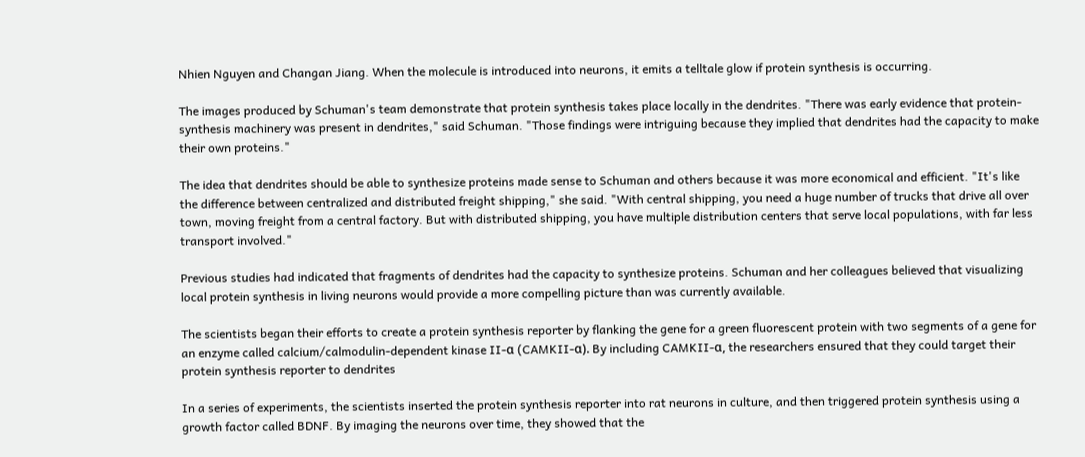Nhien Nguyen and Changan Jiang. When the molecule is introduced into neurons, it emits a telltale glow if protein synthesis is occurring.

The images produced by Schuman's team demonstrate that protein synthesis takes place locally in the dendrites. "There was early evidence that protein-synthesis machinery was present in dendrites," said Schuman. "Those findings were intriguing because they implied that dendrites had the capacity to make their own proteins."

The idea that dendrites should be able to synthesize proteins made sense to Schuman and others because it was more economical and efficient. "It's like the difference between centralized and distributed freight shipping," she said. "With central shipping, you need a huge number of trucks that drive all over town, moving freight from a central factory. But with distributed shipping, you have multiple distribution centers that serve local populations, with far less transport involved."

Previous studies had indicated that fragments of dendrites had the capacity to synthesize proteins. Schuman and her colleagues believed that visualizing local protein synthesis in living neurons would provide a more compelling picture than was currently available.

The scientists began their efforts to create a protein synthesis reporter by flanking the gene for a green fluorescent protein with two segments of a gene for an enzyme called calcium/calmodulin-dependent kinase II-α (CAMKII-α). By including CAMKII-α, the researchers ensured that they could target their protein synthesis reporter to dendrites

In a series of experiments, the scientists inserted the protein synthesis reporter into rat neurons in culture, and then triggered protein synthesis using a growth factor called BDNF. By imaging the neurons over time, they showed that the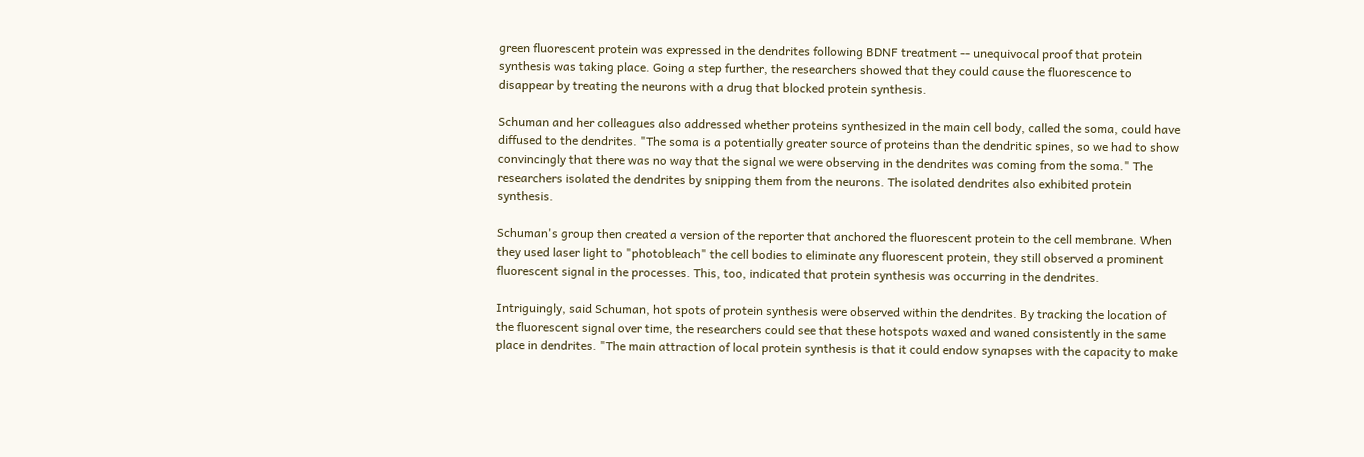green fluorescent protein was expressed in the dendrites following BDNF treatment -- unequivocal proof that protein synthesis was taking place. Going a step further, the researchers showed that they could cause the fluorescence to disappear by treating the neurons with a drug that blocked protein synthesis.

Schuman and her colleagues also addressed whether proteins synthesized in the main cell body, called the soma, could have diffused to the dendrites. "The soma is a potentially greater source of proteins than the dendritic spines, so we had to show convincingly that there was no way that the signal we were observing in the dendrites was coming from the soma." The researchers isolated the dendrites by snipping them from the neurons. The isolated dendrites also exhibited protein synthesis.

Schuman's group then created a version of the reporter that anchored the fluorescent protein to the cell membrane. When they used laser light to "photobleach" the cell bodies to eliminate any fluorescent protein, they still observed a prominent fluorescent signal in the processes. This, too, indicated that protein synthesis was occurring in the dendrites.

Intriguingly, said Schuman, hot spots of protein synthesis were observed within the dendrites. By tracking the location of the fluorescent signal over time, the researchers could see that these hotspots waxed and waned consistently in the same place in dendrites. "The main attraction of local protein synthesis is that it could endow synapses with the capacity to make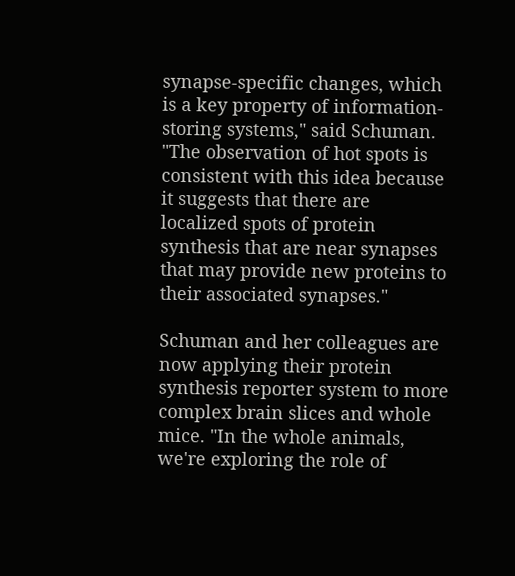synapse-specific changes, which is a key property of information-storing systems," said Schuman. "The observation of hot spots is consistent with this idea because it suggests that there are localized spots of protein synthesis that are near synapses that may provide new proteins to their associated synapses."

Schuman and her colleagues are now applying their protein synthesis reporter system to more complex brain slices and whole mice. "In the whole animals, we're exploring the role of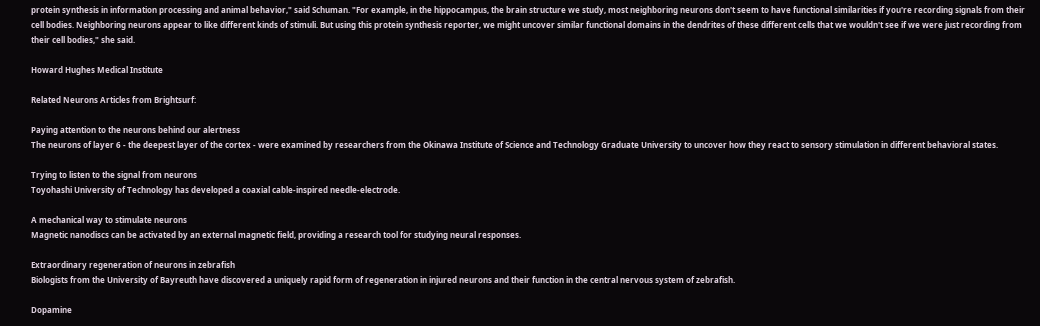protein synthesis in information processing and animal behavior," said Schuman. "For example, in the hippocampus, the brain structure we study, most neighboring neurons don't seem to have functional similarities if you're recording signals from their cell bodies. Neighboring neurons appear to like different kinds of stimuli. But using this protein synthesis reporter, we might uncover similar functional domains in the dendrites of these different cells that we wouldn't see if we were just recording from their cell bodies," she said.

Howard Hughes Medical Institute

Related Neurons Articles from Brightsurf:

Paying attention to the neurons behind our alertness
The neurons of layer 6 - the deepest layer of the cortex - were examined by researchers from the Okinawa Institute of Science and Technology Graduate University to uncover how they react to sensory stimulation in different behavioral states.

Trying to listen to the signal from neurons
Toyohashi University of Technology has developed a coaxial cable-inspired needle-electrode.

A mechanical way to stimulate neurons
Magnetic nanodiscs can be activated by an external magnetic field, providing a research tool for studying neural responses.

Extraordinary regeneration of neurons in zebrafish
Biologists from the University of Bayreuth have discovered a uniquely rapid form of regeneration in injured neurons and their function in the central nervous system of zebrafish.

Dopamine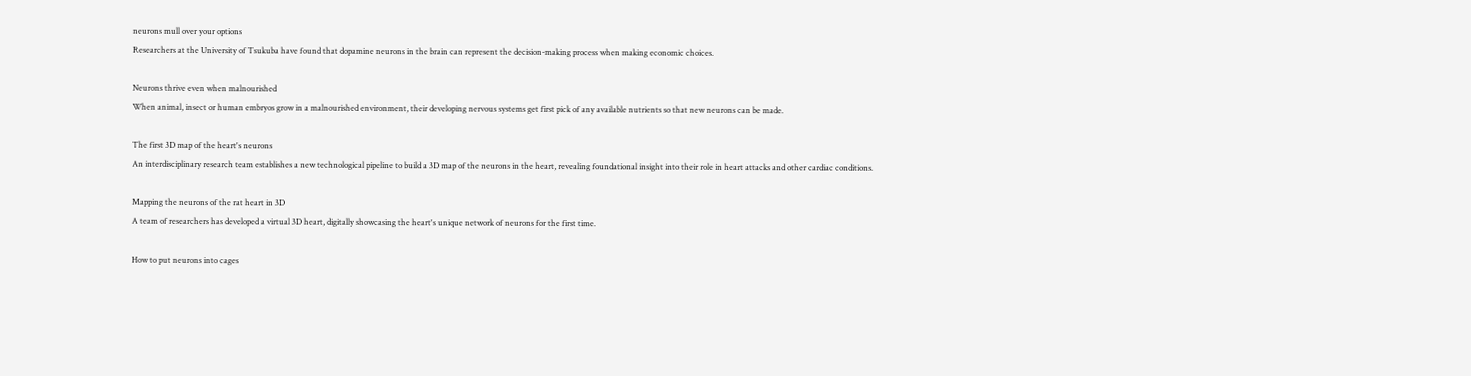neurons mull over your options
Researchers at the University of Tsukuba have found that dopamine neurons in the brain can represent the decision-making process when making economic choices.

Neurons thrive even when malnourished
When animal, insect or human embryos grow in a malnourished environment, their developing nervous systems get first pick of any available nutrients so that new neurons can be made.

The first 3D map of the heart's neurons
An interdisciplinary research team establishes a new technological pipeline to build a 3D map of the neurons in the heart, revealing foundational insight into their role in heart attacks and other cardiac conditions.

Mapping the neurons of the rat heart in 3D
A team of researchers has developed a virtual 3D heart, digitally showcasing the heart's unique network of neurons for the first time.

How to put neurons into cages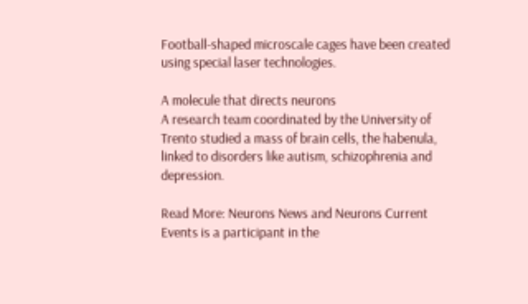Football-shaped microscale cages have been created using special laser technologies.

A molecule that directs neurons
A research team coordinated by the University of Trento studied a mass of brain cells, the habenula, linked to disorders like autism, schizophrenia and depression.

Read More: Neurons News and Neurons Current Events is a participant in the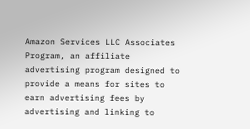Amazon Services LLC Associates Program, an affiliate advertising program designed to provide a means for sites to earn advertising fees by advertising and linking to